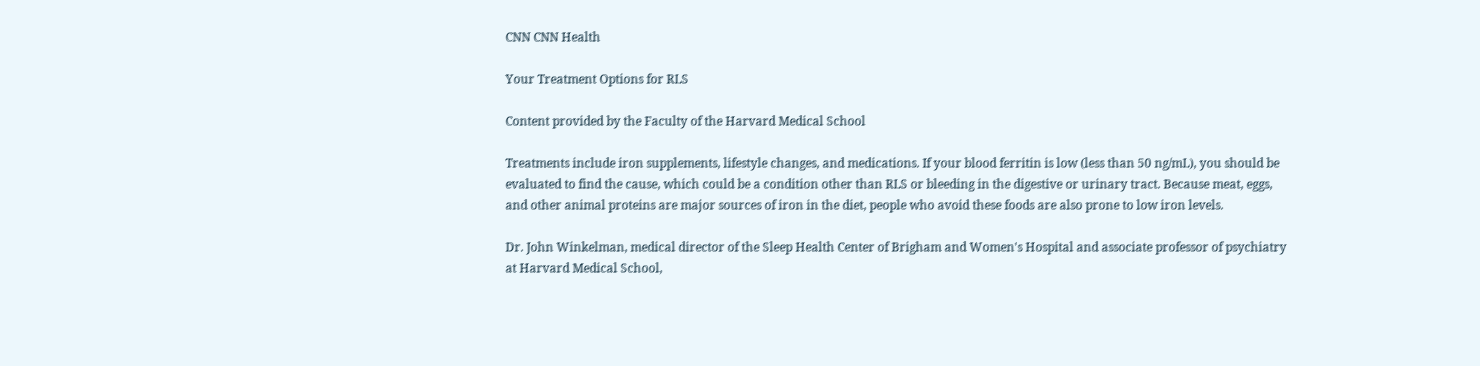CNN CNN Health

Your Treatment Options for RLS

Content provided by the Faculty of the Harvard Medical School

Treatments include iron supplements, lifestyle changes, and medications. If your blood ferritin is low (less than 50 ng/mL), you should be evaluated to find the cause, which could be a condition other than RLS or bleeding in the digestive or urinary tract. Because meat, eggs, and other animal proteins are major sources of iron in the diet, people who avoid these foods are also prone to low iron levels.

Dr. John Winkelman, medical director of the Sleep Health Center of Brigham and Women's Hospital and associate professor of psychiatry at Harvard Medical School,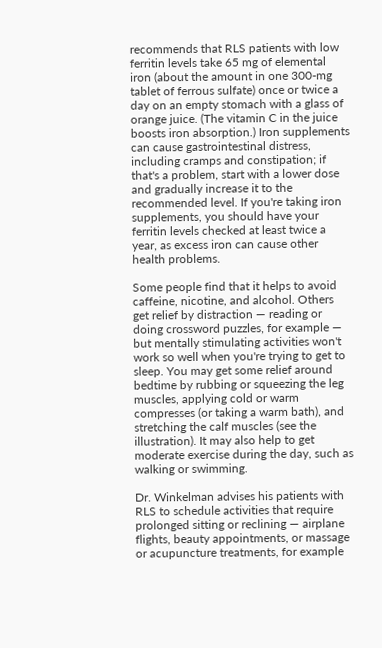recommends that RLS patients with low ferritin levels take 65 mg of elemental iron (about the amount in one 300-mg tablet of ferrous sulfate) once or twice a day on an empty stomach with a glass of orange juice. (The vitamin C in the juice boosts iron absorption.) Iron supplements can cause gastrointestinal distress, including cramps and constipation; if that's a problem, start with a lower dose and gradually increase it to the recommended level. If you're taking iron supplements, you should have your ferritin levels checked at least twice a year, as excess iron can cause other health problems.

Some people find that it helps to avoid caffeine, nicotine, and alcohol. Others get relief by distraction — reading or doing crossword puzzles, for example — but mentally stimulating activities won't work so well when you're trying to get to sleep. You may get some relief around bedtime by rubbing or squeezing the leg muscles, applying cold or warm compresses (or taking a warm bath), and stretching the calf muscles (see the illustration). It may also help to get moderate exercise during the day, such as walking or swimming.

Dr. Winkelman advises his patients with RLS to schedule activities that require prolonged sitting or reclining — airplane flights, beauty appointments, or massage or acupuncture treatments, for example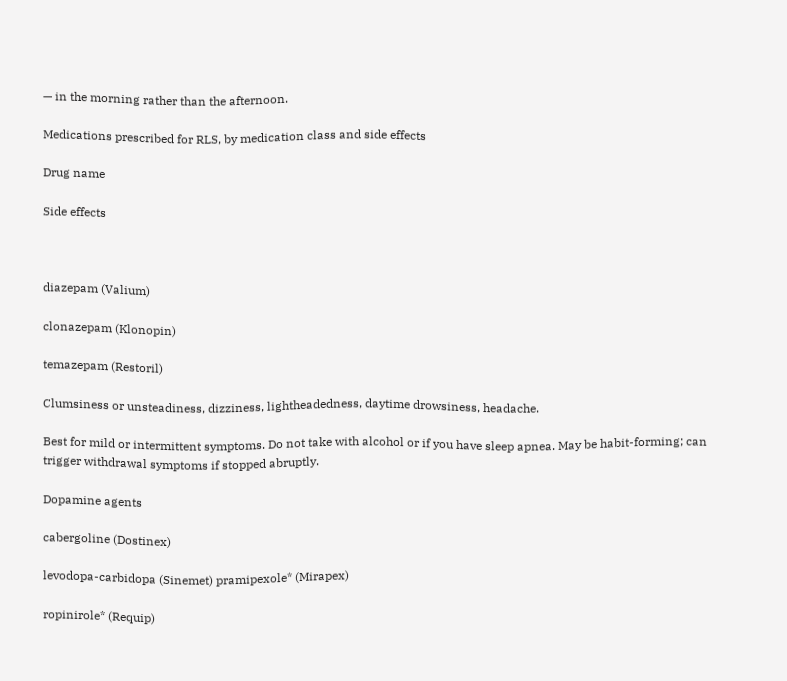— in the morning rather than the afternoon.

Medications prescribed for RLS, by medication class and side effects

Drug name

Side effects



diazepam (Valium)

clonazepam (Klonopin)

temazepam (Restoril)

Clumsiness or unsteadiness, dizziness, lightheadedness, daytime drowsiness, headache.

Best for mild or intermittent symptoms. Do not take with alcohol or if you have sleep apnea. May be habit-forming; can trigger withdrawal symptoms if stopped abruptly.

Dopamine agents

cabergoline (Dostinex)

levodopa-carbidopa (Sinemet) pramipexole* (Mirapex)

ropinirole* (Requip)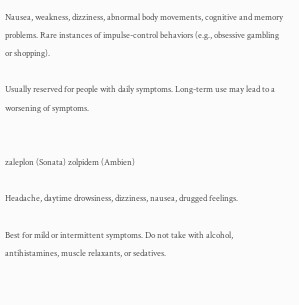Nausea, weakness, dizziness, abnormal body movements, cognitive and memory problems. Rare instances of impulse-control behaviors (e.g., obsessive gambling or shopping).

Usually reserved for people with daily symptoms. Long-term use may lead to a worsening of symptoms.


zaleplon (Sonata) zolpidem (Ambien)

Headache, daytime drowsiness, dizziness, nausea, drugged feelings.

Best for mild or intermittent symptoms. Do not take with alcohol, antihistamines, muscle relaxants, or sedatives.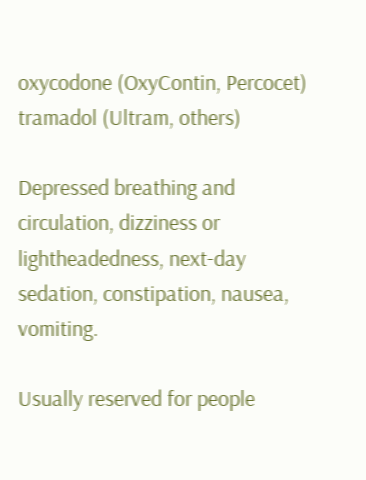oxycodone (OxyContin, Percocet) tramadol (Ultram, others)

Depressed breathing and circulation, dizziness or lightheadedness, next-day sedation, constipation, nausea, vomiting.

Usually reserved for people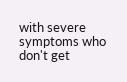with severe symptoms who don't get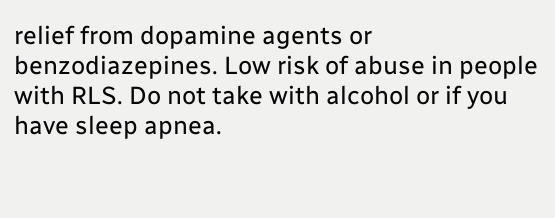relief from dopamine agents or benzodiazepines. Low risk of abuse in people with RLS. Do not take with alcohol or if you have sleep apnea.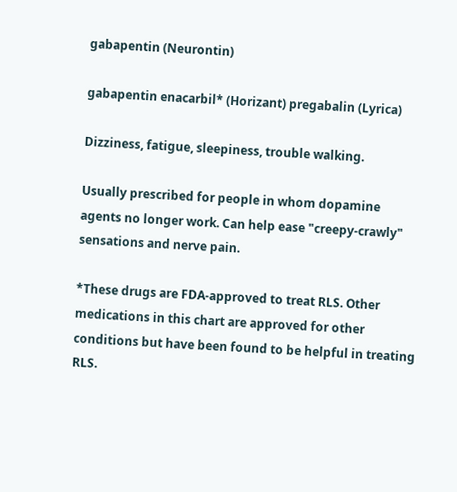gabapentin (Neurontin)

gabapentin enacarbil* (Horizant) pregabalin (Lyrica)

Dizziness, fatigue, sleepiness, trouble walking.

Usually prescribed for people in whom dopamine agents no longer work. Can help ease "creepy-crawly" sensations and nerve pain.

*These drugs are FDA-approved to treat RLS. Other medications in this chart are approved for other conditions but have been found to be helpful in treating RLS.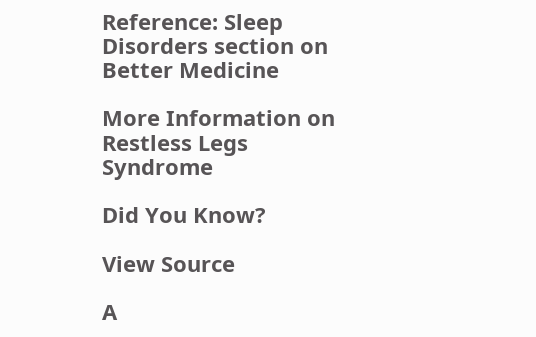Reference: Sleep Disorders section on Better Medicine

More Information on Restless Legs Syndrome

Did You Know?

View Source

A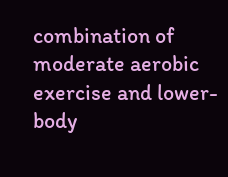combination of moderate aerobic exercise and lower-body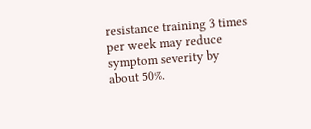resistance training 3 times per week may reduce symptom severity by about 50%.